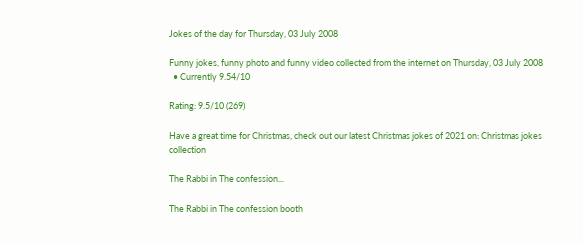Jokes of the day for Thursday, 03 July 2008

Funny jokes, funny photo and funny video collected from the internet on Thursday, 03 July 2008
  • Currently 9.54/10

Rating: 9.5/10 (269)

Have a great time for Christmas, check out our latest Christmas jokes of 2021 on: Christmas jokes collection

The Rabbi in The confession...

The Rabbi in The confession booth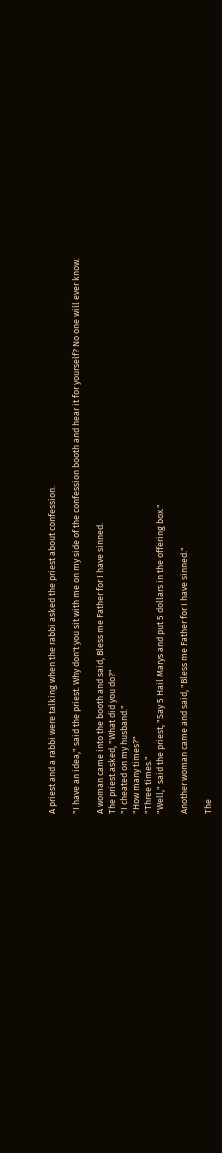A priest and a rabbi were talking when the rabbi asked the priest about confession.

"I have an idea," said the priest. Why don't you sit with me on my side of the confession booth and hear it for yourself? No one will ever know.

A woman came into the booth and said, Bless me Father for I have sinned.
The priest asked, "What did you do?"
"I cheated on my husband."
"How many times?"
"Three times."
"Well," said the priest, "Say 5 Hail Marys and put 5 dollars in the offering box."

Another woman came and said, "Bless me Father for I have sinned."

The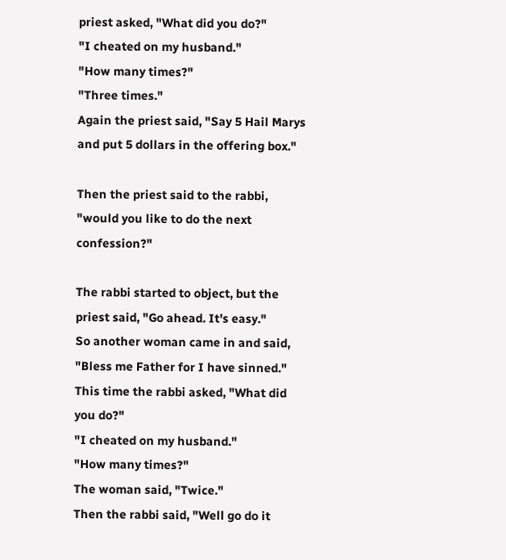priest asked, "What did you do?"
"I cheated on my husband."
"How many times?"
"Three times."
Again the priest said, "Say 5 Hail Marys and put 5 dollars in the offering box."

Then the priest said to the rabbi, "would you like to do the next confession?"

The rabbi started to object, but the priest said, "Go ahead. It's easy."
So another woman came in and said, "Bless me Father for I have sinned."
This time the rabbi asked, "What did you do?"
"I cheated on my husband."
"How many times?"
The woman said, "Twice."
Then the rabbi said, "Well go do it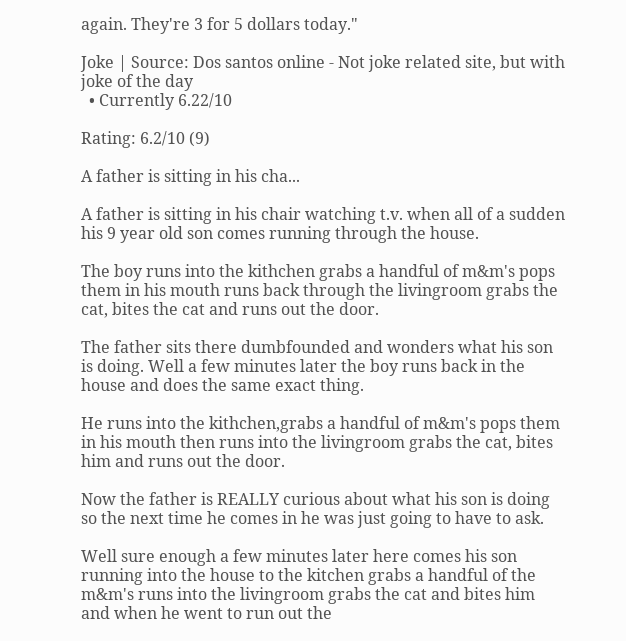again. They're 3 for 5 dollars today."

Joke | Source: Dos santos online - Not joke related site, but with joke of the day
  • Currently 6.22/10

Rating: 6.2/10 (9)

A father is sitting in his cha...

A father is sitting in his chair watching t.v. when all of a sudden his 9 year old son comes running through the house.

The boy runs into the kithchen grabs a handful of m&m's pops them in his mouth runs back through the livingroom grabs the cat, bites the cat and runs out the door.

The father sits there dumbfounded and wonders what his son is doing. Well a few minutes later the boy runs back in the house and does the same exact thing.

He runs into the kithchen,grabs a handful of m&m's pops them in his mouth then runs into the livingroom grabs the cat, bites him and runs out the door.

Now the father is REALLY curious about what his son is doing so the next time he comes in he was just going to have to ask.

Well sure enough a few minutes later here comes his son running into the house to the kitchen grabs a handful of the m&m's runs into the livingroom grabs the cat and bites him and when he went to run out the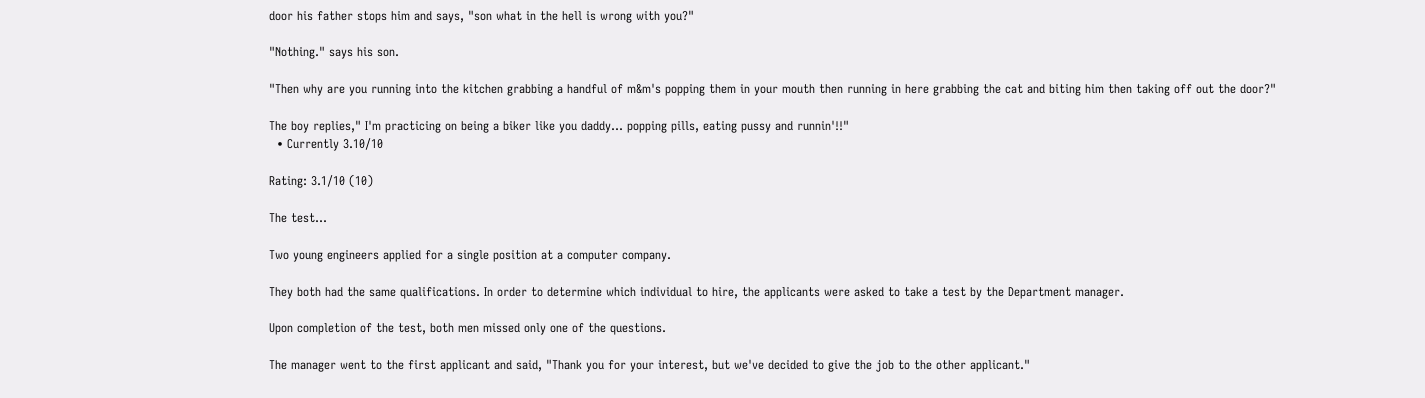door his father stops him and says, "son what in the hell is wrong with you?"

"Nothing." says his son.

"Then why are you running into the kitchen grabbing a handful of m&m's popping them in your mouth then running in here grabbing the cat and biting him then taking off out the door?"

The boy replies," I'm practicing on being a biker like you daddy... popping pills, eating pussy and runnin'!!"
  • Currently 3.10/10

Rating: 3.1/10 (10)

The test...

Two young engineers applied for a single position at a computer company.

They both had the same qualifications. In order to determine which individual to hire, the applicants were asked to take a test by the Department manager.

Upon completion of the test, both men missed only one of the questions.

The manager went to the first applicant and said, "Thank you for your interest, but we've decided to give the job to the other applicant."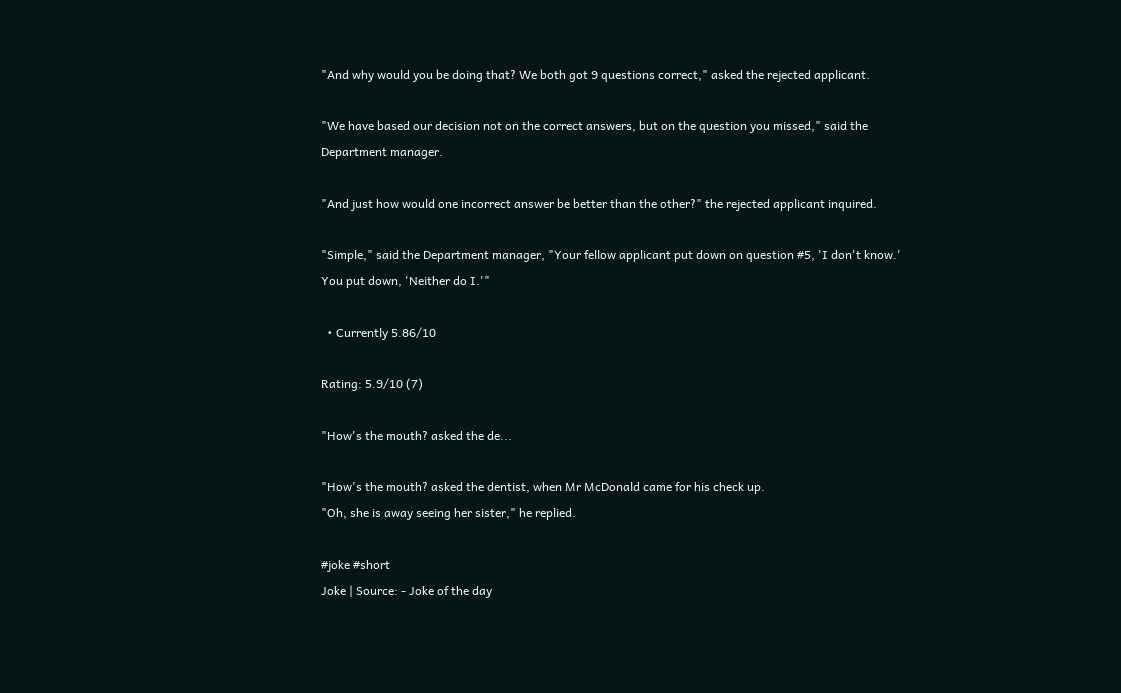"And why would you be doing that? We both got 9 questions correct," asked the rejected applicant.

"We have based our decision not on the correct answers, but on the question you missed," said the Department manager.

"And just how would one incorrect answer be better than the other?" the rejected applicant inquired.

"Simple," said the Department manager, "Your fellow applicant put down on question #5, 'I don't know.' You put down, 'Neither do I.'"

  • Currently 5.86/10

Rating: 5.9/10 (7)

"How's the mouth? asked the de...

"How's the mouth? asked the dentist, when Mr McDonald came for his check up.
"Oh, she is away seeing her sister," he replied.

#joke #short
Joke | Source: - Joke of the day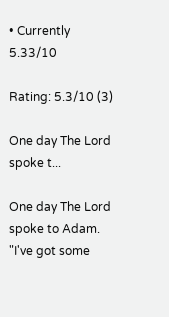• Currently 5.33/10

Rating: 5.3/10 (3)

One day The Lord spoke t...

One day The Lord spoke to Adam. "I've got some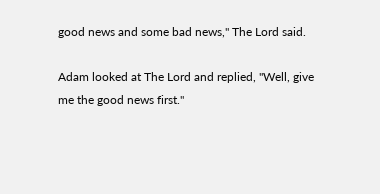good news and some bad news," The Lord said.

Adam looked at The Lord and replied, "Well, give me the good news first."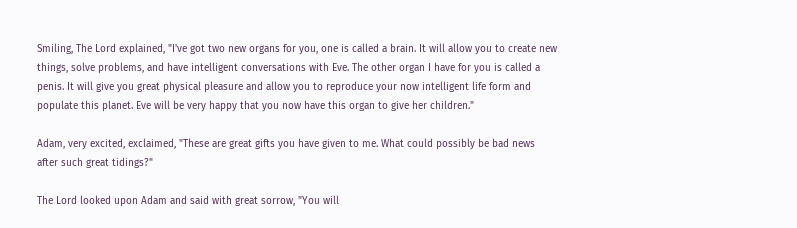Smiling, The Lord explained, "I've got two new organs for you, one is called a brain. It will allow you to create new things, solve problems, and have intelligent conversations with Eve. The other organ I have for you is called a penis. It will give you great physical pleasure and allow you to reproduce your now intelligent life form and populate this planet. Eve will be very happy that you now have this organ to give her children."

Adam, very excited, exclaimed, "These are great gifts you have given to me. What could possibly be bad news after such great tidings?"

The Lord looked upon Adam and said with great sorrow, "You will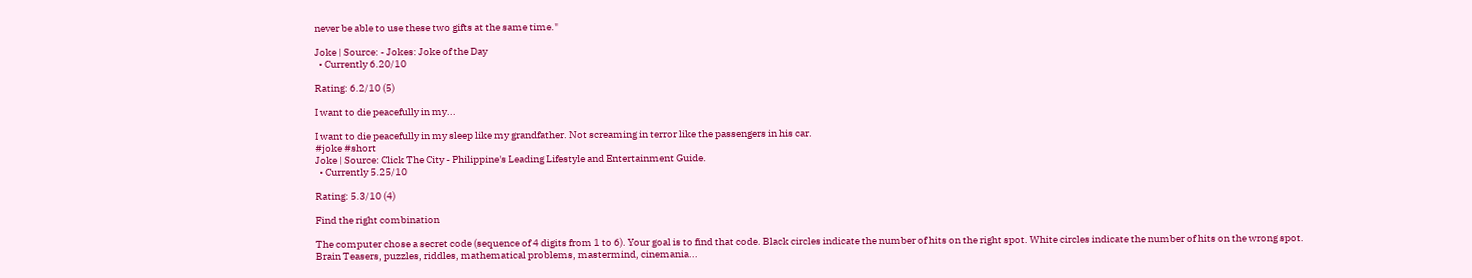never be able to use these two gifts at the same time."

Joke | Source: - Jokes: Joke of the Day
  • Currently 6.20/10

Rating: 6.2/10 (5)

I want to die peacefully in my...

I want to die peacefully in my sleep like my grandfather. Not screaming in terror like the passengers in his car.
#joke #short
Joke | Source: Click The City - Philippine's Leading Lifestyle and Entertainment Guide.
  • Currently 5.25/10

Rating: 5.3/10 (4)

Find the right combination

The computer chose a secret code (sequence of 4 digits from 1 to 6). Your goal is to find that code. Black circles indicate the number of hits on the right spot. White circles indicate the number of hits on the wrong spot.
Brain Teasers, puzzles, riddles, mathematical problems, mastermind, cinemania...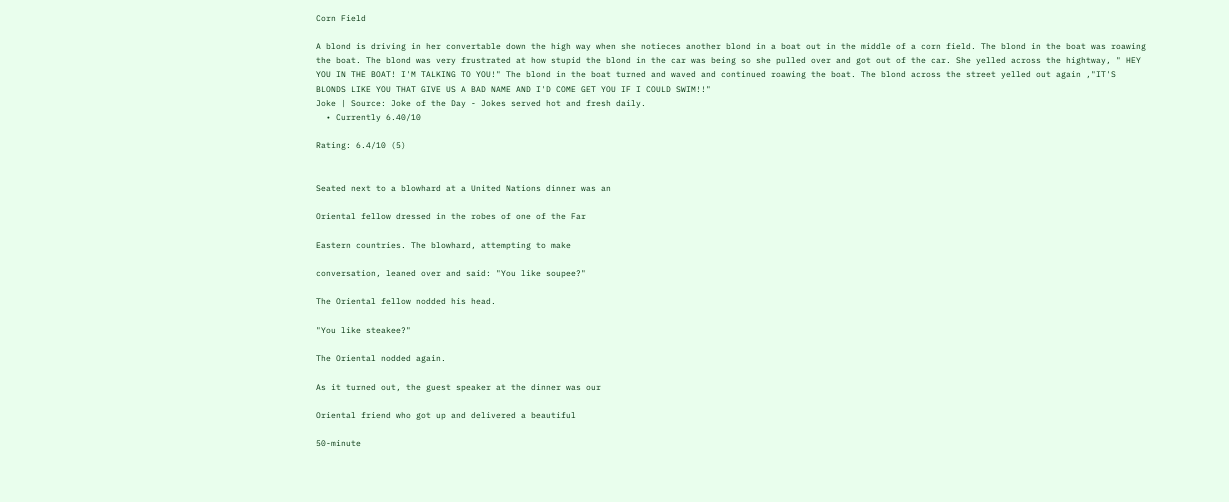Corn Field

A blond is driving in her convertable down the high way when she notieces another blond in a boat out in the middle of a corn field. The blond in the boat was roawing the boat. The blond was very frustrated at how stupid the blond in the car was being so she pulled over and got out of the car. She yelled across the hightway, " HEY YOU IN THE BOAT! I'M TALKING TO YOU!" The blond in the boat turned and waved and continued roawing the boat. The blond across the street yelled out again ,"IT'S BLONDS LIKE YOU THAT GIVE US A BAD NAME AND I'D COME GET YOU IF I COULD SWIM!!"
Joke | Source: Joke of the Day - Jokes served hot and fresh daily.
  • Currently 6.40/10

Rating: 6.4/10 (5)


Seated next to a blowhard at a United Nations dinner was an

Oriental fellow dressed in the robes of one of the Far

Eastern countries. The blowhard, attempting to make

conversation, leaned over and said: "You like soupee?"

The Oriental fellow nodded his head.

"You like steakee?"

The Oriental nodded again.

As it turned out, the guest speaker at the dinner was our

Oriental friend who got up and delivered a beautiful

50-minute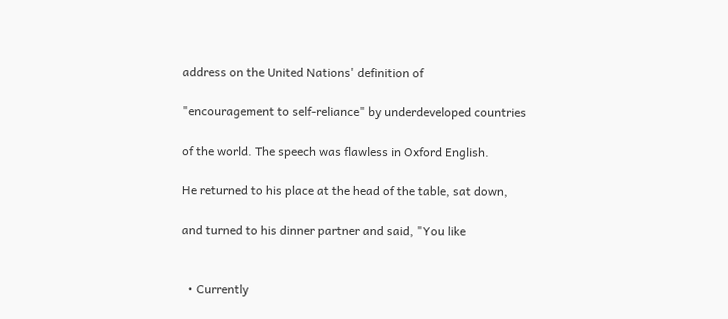address on the United Nations' definition of

"encouragement to self-reliance" by underdeveloped countries

of the world. The speech was flawless in Oxford English.

He returned to his place at the head of the table, sat down,

and turned to his dinner partner and said, "You like


  • Currently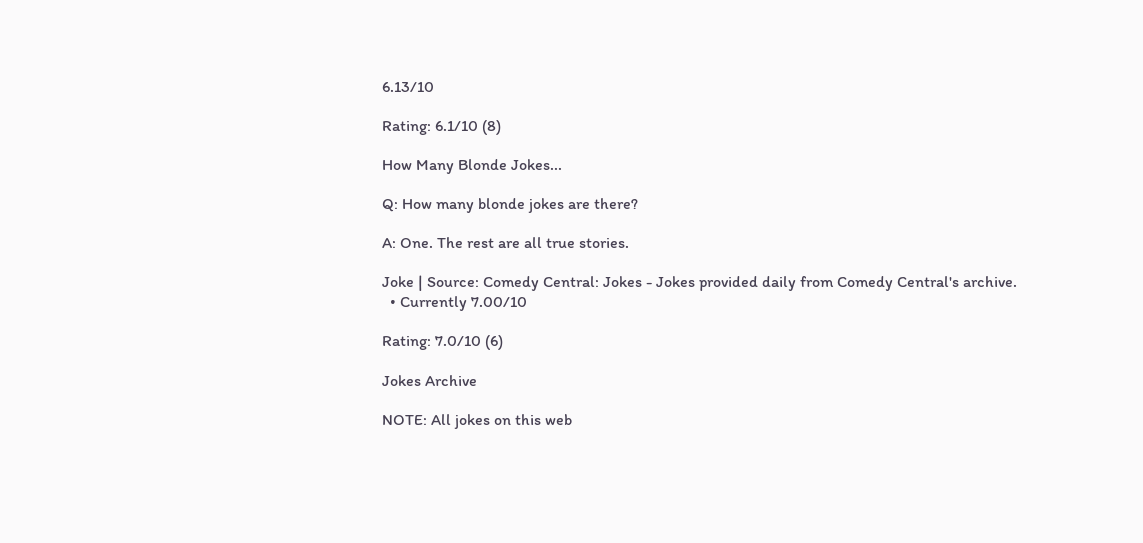6.13/10

Rating: 6.1/10 (8)

How Many Blonde Jokes...

Q: How many blonde jokes are there?

A: One. The rest are all true stories.

Joke | Source: Comedy Central: Jokes - Jokes provided daily from Comedy Central's archive.
  • Currently 7.00/10

Rating: 7.0/10 (6)

Jokes Archive

NOTE: All jokes on this web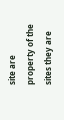site are property of the sites they are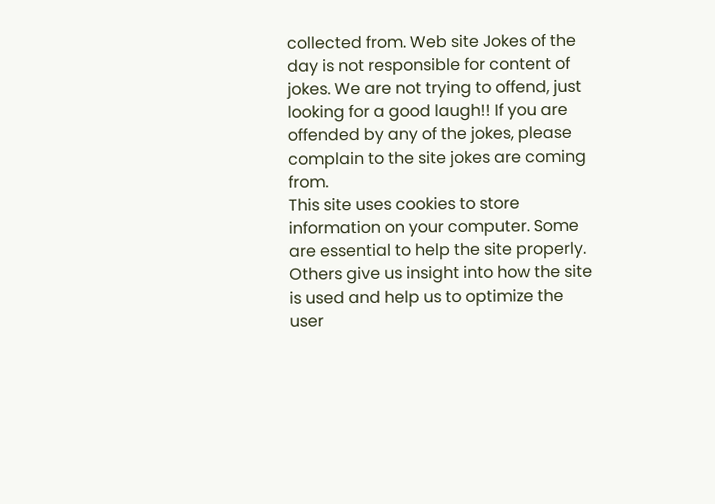collected from. Web site Jokes of the day is not responsible for content of jokes. We are not trying to offend, just looking for a good laugh!! If you are offended by any of the jokes, please complain to the site jokes are coming from.
This site uses cookies to store information on your computer. Some are essential to help the site properly. Others give us insight into how the site is used and help us to optimize the user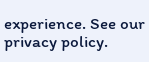experience. See our privacy policy.